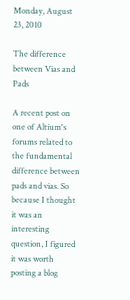Monday, August 23, 2010

The difference between Vias and Pads

A recent post on one of Altium's forums related to the fundamental difference between pads and vias. So because I thought it was an interesting question, I figured it was worth posting a blog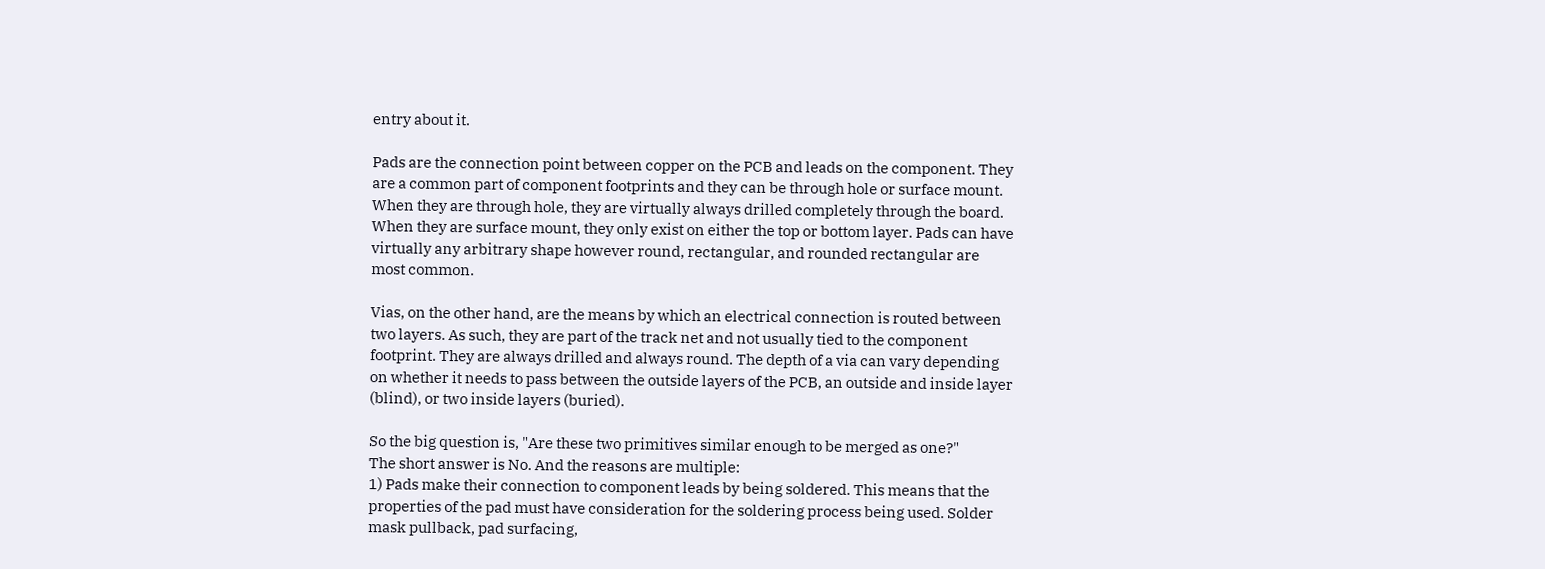entry about it.

Pads are the connection point between copper on the PCB and leads on the component. They are a common part of component footprints and they can be through hole or surface mount. When they are through hole, they are virtually always drilled completely through the board. When they are surface mount, they only exist on either the top or bottom layer. Pads can have virtually any arbitrary shape however round, rectangular, and rounded rectangular are most common.

Vias, on the other hand, are the means by which an electrical connection is routed between two layers. As such, they are part of the track net and not usually tied to the component footprint. They are always drilled and always round. The depth of a via can vary depending on whether it needs to pass between the outside layers of the PCB, an outside and inside layer (blind), or two inside layers (buried).

So the big question is, "Are these two primitives similar enough to be merged as one?"
The short answer is No. And the reasons are multiple:
1) Pads make their connection to component leads by being soldered. This means that the properties of the pad must have consideration for the soldering process being used. Solder mask pullback, pad surfacing,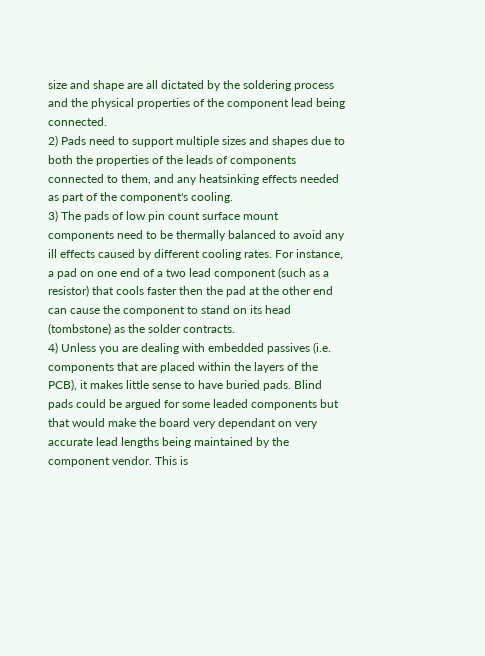size and shape are all dictated by the soldering process and the physical properties of the component lead being connected.
2) Pads need to support multiple sizes and shapes due to both the properties of the leads of components connected to them, and any heatsinking effects needed as part of the component's cooling.
3) The pads of low pin count surface mount components need to be thermally balanced to avoid any ill effects caused by different cooling rates. For instance, a pad on one end of a two lead component (such as a resistor) that cools faster then the pad at the other end can cause the component to stand on its head (tombstone) as the solder contracts.
4) Unless you are dealing with embedded passives (i.e. components that are placed within the layers of the PCB), it makes little sense to have buried pads. Blind pads could be argued for some leaded components but that would make the board very dependant on very accurate lead lengths being maintained by the component vendor. This is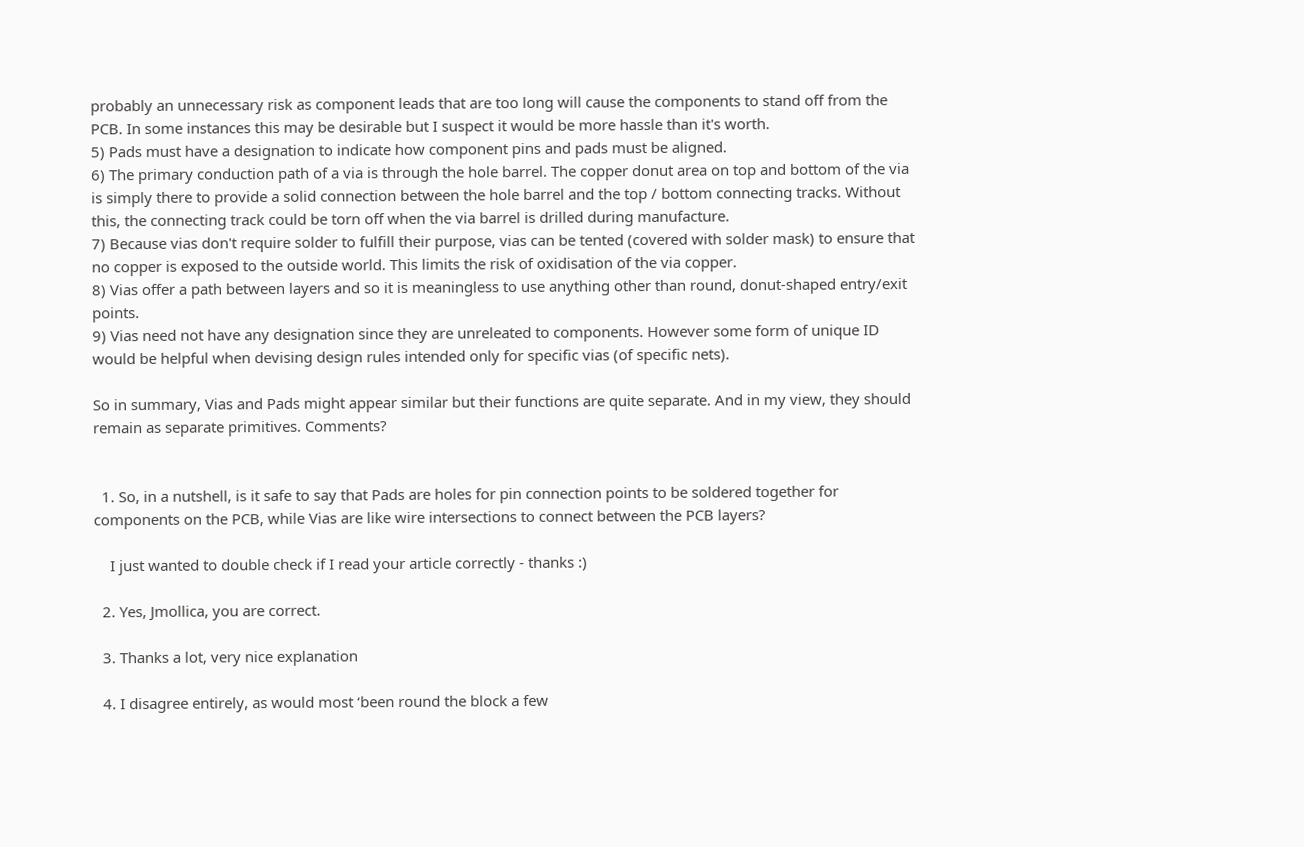probably an unnecessary risk as component leads that are too long will cause the components to stand off from the PCB. In some instances this may be desirable but I suspect it would be more hassle than it's worth.
5) Pads must have a designation to indicate how component pins and pads must be aligned.
6) The primary conduction path of a via is through the hole barrel. The copper donut area on top and bottom of the via is simply there to provide a solid connection between the hole barrel and the top / bottom connecting tracks. Without this, the connecting track could be torn off when the via barrel is drilled during manufacture.
7) Because vias don't require solder to fulfill their purpose, vias can be tented (covered with solder mask) to ensure that no copper is exposed to the outside world. This limits the risk of oxidisation of the via copper.
8) Vias offer a path between layers and so it is meaningless to use anything other than round, donut-shaped entry/exit points.
9) Vias need not have any designation since they are unreleated to components. However some form of unique ID would be helpful when devising design rules intended only for specific vias (of specific nets).

So in summary, Vias and Pads might appear similar but their functions are quite separate. And in my view, they should remain as separate primitives. Comments?


  1. So, in a nutshell, is it safe to say that Pads are holes for pin connection points to be soldered together for components on the PCB, while Vias are like wire intersections to connect between the PCB layers?

    I just wanted to double check if I read your article correctly - thanks :)

  2. Yes, Jmollica, you are correct.

  3. Thanks a lot, very nice explanation

  4. I disagree entirely, as would most ‘been round the block a few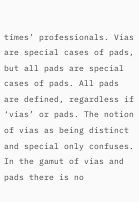times’ professionals. Vias are special cases of pads, but all pads are special cases of pads. All pads are defined, regardless if ‘vias’ or pads. The notion of vias as being distinct and special only confuses. In the gamut of vias and pads there is no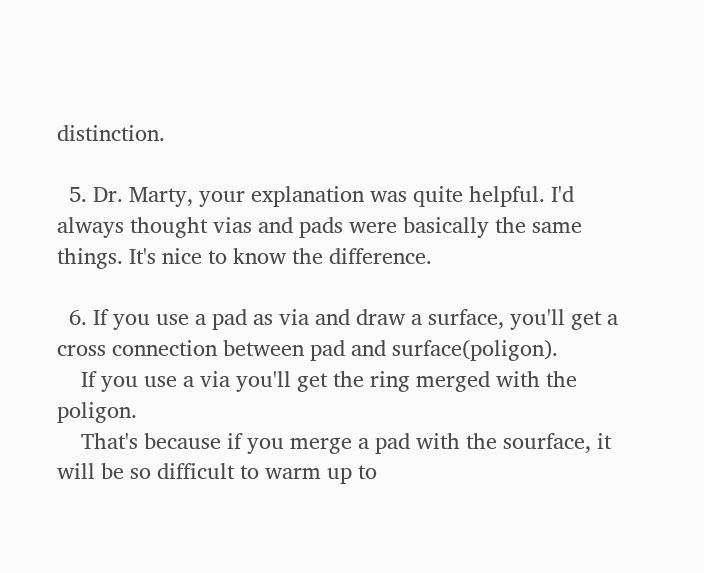distinction.

  5. Dr. Marty, your explanation was quite helpful. I'd always thought vias and pads were basically the same things. It's nice to know the difference.

  6. If you use a pad as via and draw a surface, you'll get a cross connection between pad and surface(poligon).
    If you use a via you'll get the ring merged with the poligon.
    That's because if you merge a pad with the sourface, it will be so difficult to warm up to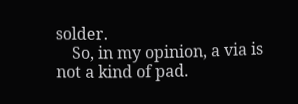solder.
    So, in my opinion, a via is not a kind of pad.